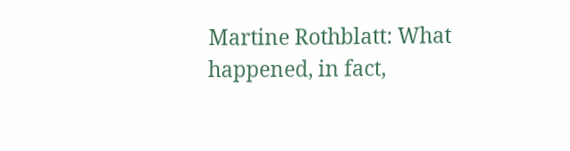Martine Rothblatt: What happened, in fact,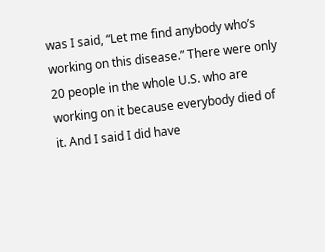was I said, “Let me find anybody who’s working on this disease.” There were only 20 people in the whole U.S. who are working on it because everybody died of it. And I said I did have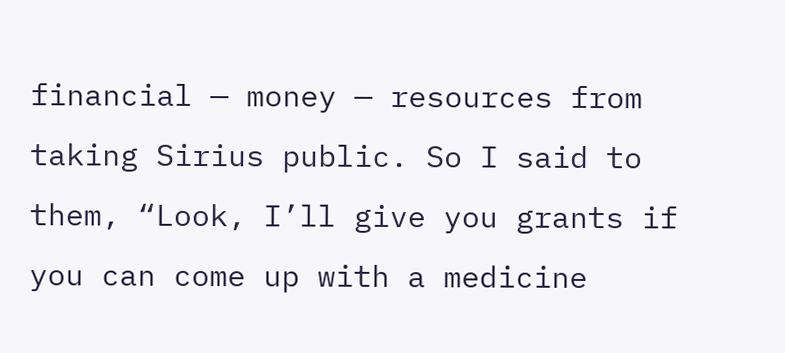financial — money — resources from taking Sirius public. So I said to them, “Look, I’ll give you grants if you can come up with a medicine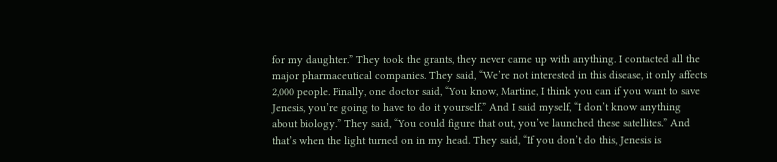for my daughter.” They took the grants, they never came up with anything. I contacted all the major pharmaceutical companies. They said, “We’re not interested in this disease, it only affects 2,000 people. Finally, one doctor said, “You know, Martine, I think you can if you want to save Jenesis, you’re going to have to do it yourself.” And I said myself, “I don’t know anything about biology.” They said, “You could figure that out, you’ve launched these satellites.” And that’s when the light turned on in my head. They said, “If you don’t do this, Jenesis is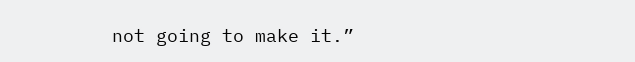not going to make it.”